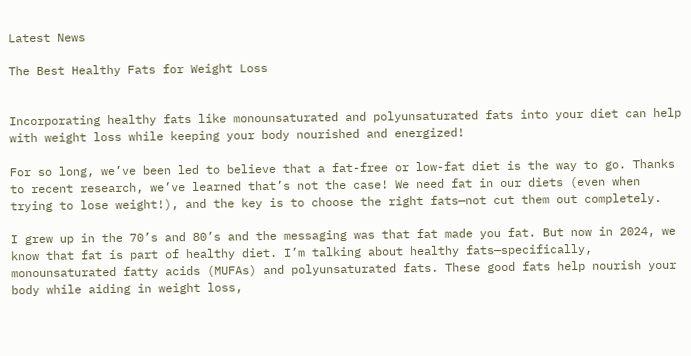Latest News

The Best Healthy Fats for Weight Loss


Incorporating healthy fats like monounsaturated and polyunsaturated fats into your diet can help with weight loss while keeping your body nourished and energized!

For so long, we’ve been led to believe that a fat-free or low-fat diet is the way to go. Thanks to recent research, we’ve learned that’s not the case! We need fat in our diets (even when trying to lose weight!), and the key is to choose the right fats—not cut them out completely.

I grew up in the 70’s and 80’s and the messaging was that fat made you fat. But now in 2024, we know that fat is part of healthy diet. I’m talking about healthy fats—specifically, monounsaturated fatty acids (MUFAs) and polyunsaturated fats. These good fats help nourish your body while aiding in weight loss,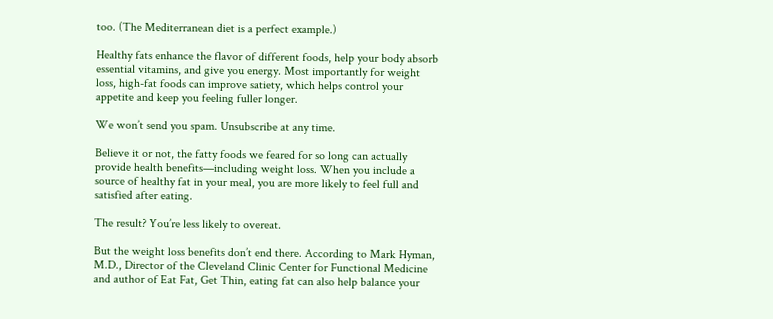too. (The Mediterranean diet is a perfect example.)

Healthy fats enhance the flavor of different foods, help your body absorb essential vitamins, and give you energy. Most importantly for weight loss, high-fat foods can improve satiety, which helps control your appetite and keep you feeling fuller longer.

We won’t send you spam. Unsubscribe at any time.

Believe it or not, the fatty foods we feared for so long can actually provide health benefits—including weight loss. When you include a source of healthy fat in your meal, you are more likely to feel full and satisfied after eating.

The result? You’re less likely to overeat.

But the weight loss benefits don’t end there. According to Mark Hyman, M.D., Director of the Cleveland Clinic Center for Functional Medicine and author of Eat Fat, Get Thin, eating fat can also help balance your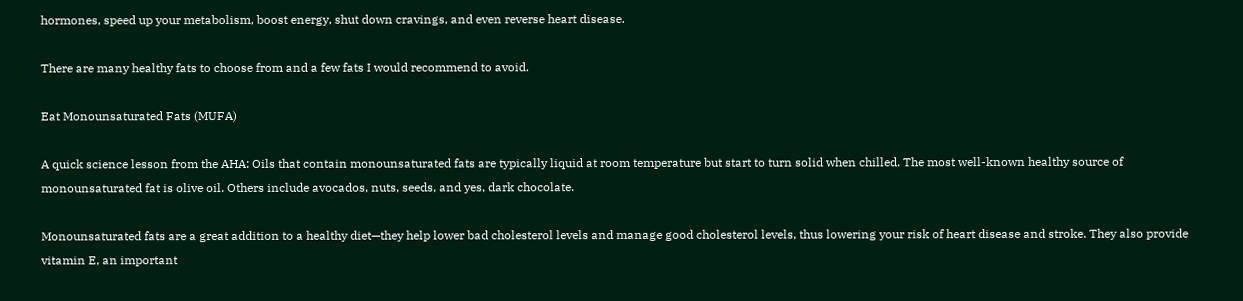hormones, speed up your metabolism, boost energy, shut down cravings, and even reverse heart disease.

There are many healthy fats to choose from and a few fats I would recommend to avoid.

Eat Monounsaturated Fats (MUFA)

A quick science lesson from the AHA: Oils that contain monounsaturated fats are typically liquid at room temperature but start to turn solid when chilled. The most well-known healthy source of monounsaturated fat is olive oil. Others include avocados, nuts, seeds, and yes, dark chocolate.

Monounsaturated fats are a great addition to a healthy diet—they help lower bad cholesterol levels and manage good cholesterol levels, thus lowering your risk of heart disease and stroke. They also provide vitamin E, an important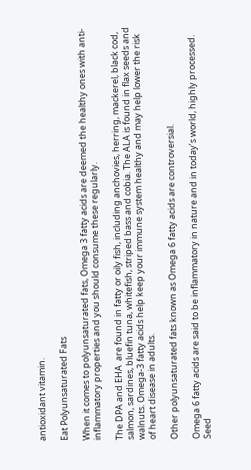antioxidant vitamin.

Eat Polyunsaturated Fats

When it comes to polyunsaturated fats, Omega 3 fatty acids are deemed the healthy ones with anti-inflammatory properties and you should consume these regularly.

The DPA and EHA  are found in fatty or oily fish, including anchovies, herring, mackerel, black cod, salmon, sardines, bluefin tuna, whitefish, striped bass and cobia. The ALA is found in flax seeds and walnuts. Omega-3 fatty acids help keep your immune system healthy and may help lower the risk of heart disease in adults.

Other polyunsaturated fats known as Omega 6 fatty acids are controversial.

Omega 6 fatty acids are said to be inflammatory in nature and in today’s world, highly processed. Seed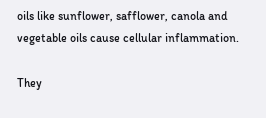oils like sunflower, safflower, canola and vegetable oils cause cellular inflammation.

They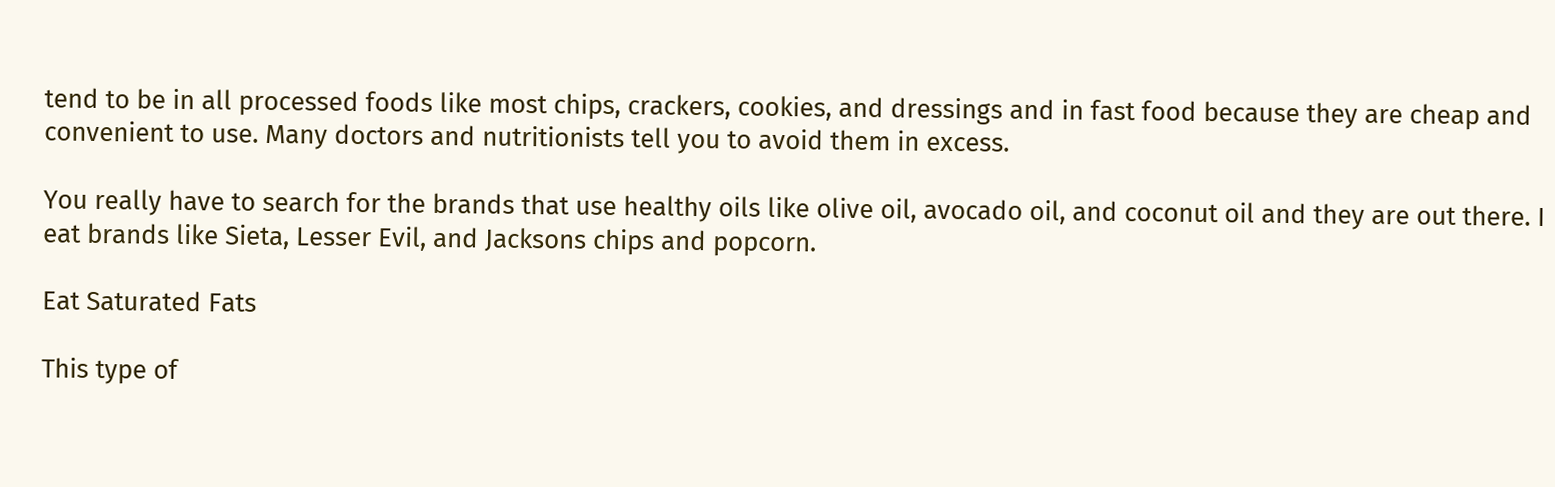tend to be in all processed foods like most chips, crackers, cookies, and dressings and in fast food because they are cheap and convenient to use. Many doctors and nutritionists tell you to avoid them in excess.

You really have to search for the brands that use healthy oils like olive oil, avocado oil, and coconut oil and they are out there. I eat brands like Sieta, Lesser Evil, and Jacksons chips and popcorn.

Eat Saturated Fats

This type of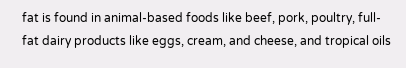fat is found in animal-based foods like beef, pork, poultry, full-fat dairy products like eggs, cream, and cheese, and tropical oils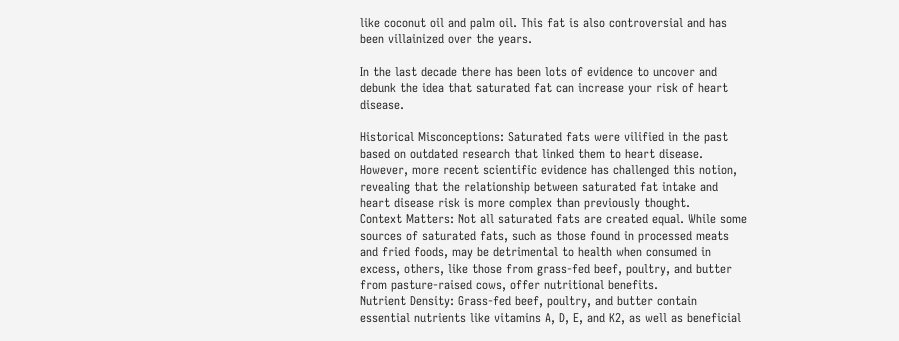like coconut oil and palm oil. This fat is also controversial and has been villainized over the years.

In the last decade there has been lots of evidence to uncover and debunk the idea that saturated fat can increase your risk of heart disease.

Historical Misconceptions: Saturated fats were vilified in the past based on outdated research that linked them to heart disease. However, more recent scientific evidence has challenged this notion, revealing that the relationship between saturated fat intake and heart disease risk is more complex than previously thought.
Context Matters: Not all saturated fats are created equal. While some sources of saturated fats, such as those found in processed meats and fried foods, may be detrimental to health when consumed in excess, others, like those from grass-fed beef, poultry, and butter from pasture-raised cows, offer nutritional benefits.
Nutrient Density: Grass-fed beef, poultry, and butter contain essential nutrients like vitamins A, D, E, and K2, as well as beneficial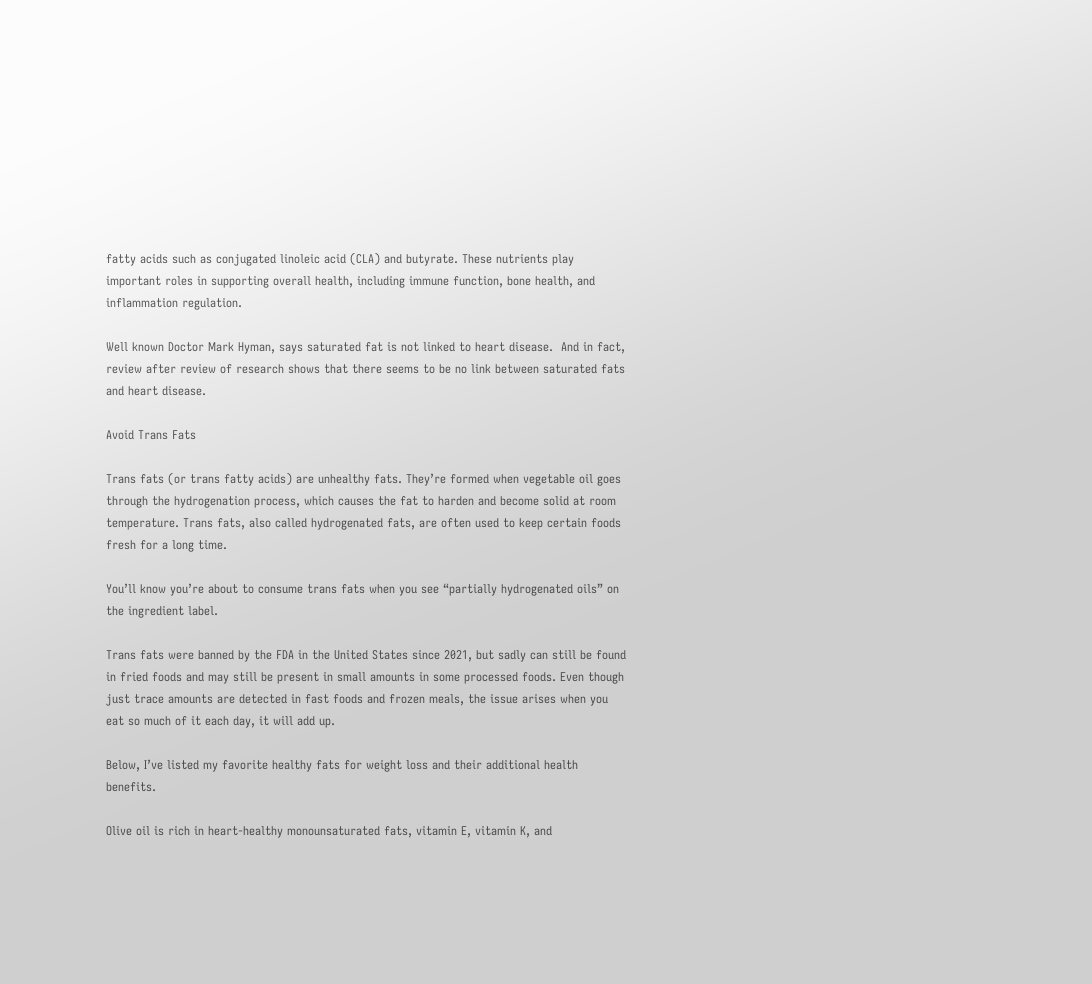fatty acids such as conjugated linoleic acid (CLA) and butyrate. These nutrients play important roles in supporting overall health, including immune function, bone health, and inflammation regulation.

Well known Doctor Mark Hyman, says saturated fat is not linked to heart disease.  And in fact, review after review of research shows that there seems to be no link between saturated fats and heart disease.

Avoid Trans Fats

Trans fats (or trans fatty acids) are unhealthy fats. They’re formed when vegetable oil goes through the hydrogenation process, which causes the fat to harden and become solid at room temperature. Trans fats, also called hydrogenated fats, are often used to keep certain foods fresh for a long time.

You’ll know you’re about to consume trans fats when you see “partially hydrogenated oils” on the ingredient label.

Trans fats were banned by the FDA in the United States since 2021, but sadly can still be found in fried foods and may still be present in small amounts in some processed foods. Even though just trace amounts are detected in fast foods and frozen meals, the issue arises when you eat so much of it each day, it will add up.

Below, I’ve listed my favorite healthy fats for weight loss and their additional health benefits.

Olive oil is rich in heart-healthy monounsaturated fats, vitamin E, vitamin K, and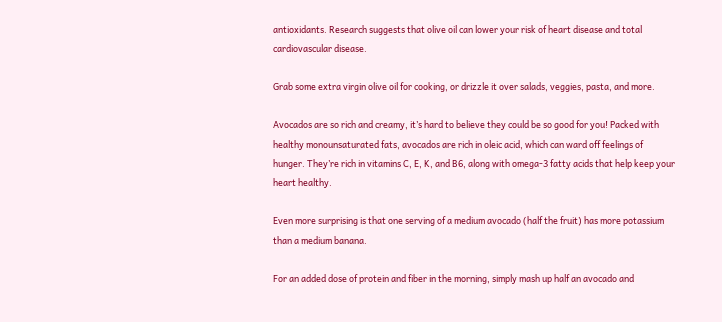antioxidants. Research suggests that olive oil can lower your risk of heart disease and total cardiovascular disease.

Grab some extra virgin olive oil for cooking, or drizzle it over salads, veggies, pasta, and more.

Avocados are so rich and creamy, it’s hard to believe they could be so good for you! Packed with healthy monounsaturated fats, avocados are rich in oleic acid, which can ward off feelings of hunger. They’re rich in vitamins C, E, K, and B6, along with omega-3 fatty acids that help keep your heart healthy.

Even more surprising is that one serving of a medium avocado (half the fruit) has more potassium than a medium banana.

For an added dose of protein and fiber in the morning, simply mash up half an avocado and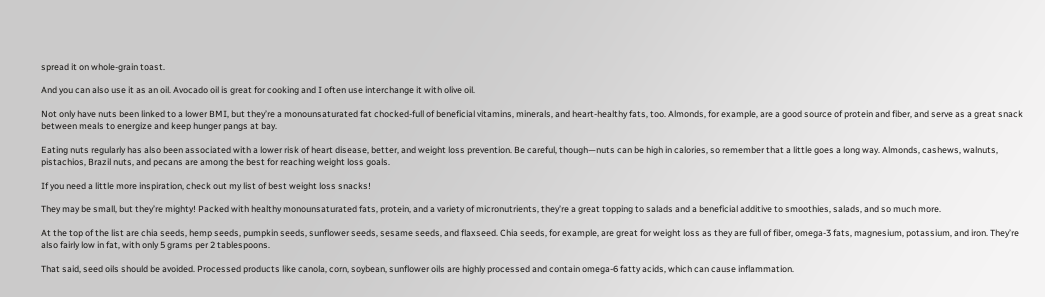spread it on whole-grain toast.

And you can also use it as an oil. Avocado oil is great for cooking and I often use interchange it with olive oil.

Not only have nuts been linked to a lower BMI, but they’re a monounsaturated fat chocked-full of beneficial vitamins, minerals, and heart-healthy fats, too. Almonds, for example, are a good source of protein and fiber, and serve as a great snack between meals to energize and keep hunger pangs at bay.

Eating nuts regularly has also been associated with a lower risk of heart disease, better, and weight loss prevention. Be careful, though—nuts can be high in calories, so remember that a little goes a long way. Almonds, cashews, walnuts, pistachios, Brazil nuts, and pecans are among the best for reaching weight loss goals.

If you need a little more inspiration, check out my list of best weight loss snacks!

They may be small, but they’re mighty! Packed with healthy monounsaturated fats, protein, and a variety of micronutrients, they’re a great topping to salads and a beneficial additive to smoothies, salads, and so much more.

At the top of the list are chia seeds, hemp seeds, pumpkin seeds, sunflower seeds, sesame seeds, and flaxseed. Chia seeds, for example, are great for weight loss as they are full of fiber, omega-3 fats, magnesium, potassium, and iron. They’re also fairly low in fat, with only 5 grams per 2 tablespoons.

That said, seed oils should be avoided. Processed products like canola, corn, soybean, sunflower oils are highly processed and contain omega-6 fatty acids, which can cause inflammation.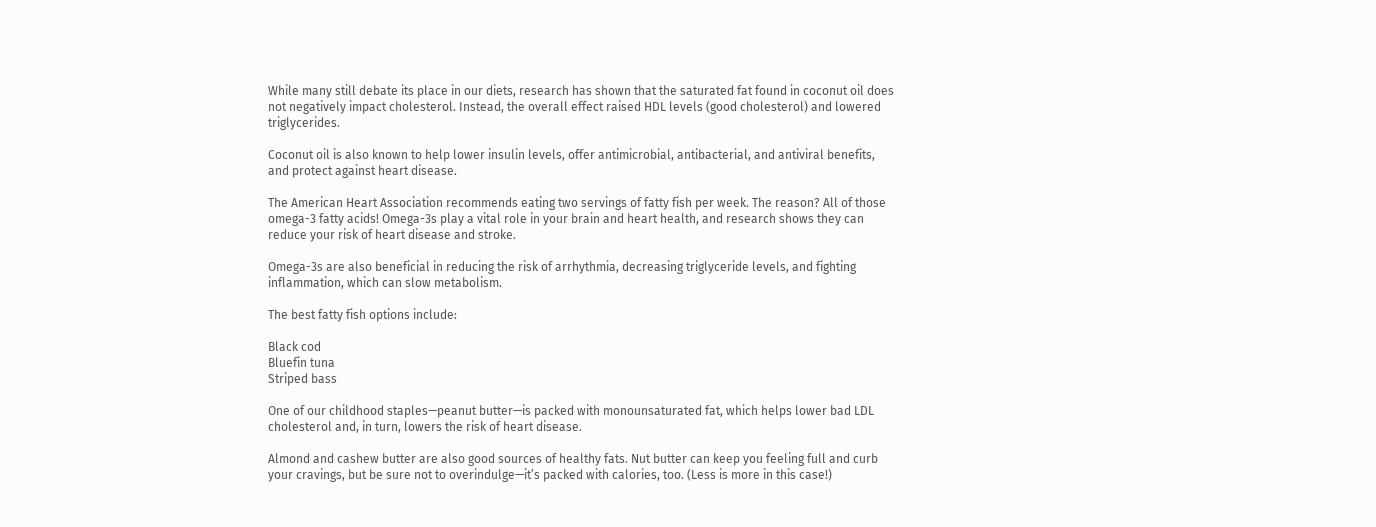While many still debate its place in our diets, research has shown that the saturated fat found in coconut oil does not negatively impact cholesterol. Instead, the overall effect raised HDL levels (good cholesterol) and lowered triglycerides.

Coconut oil is also known to help lower insulin levels, offer antimicrobial, antibacterial, and antiviral benefits, and protect against heart disease.

The American Heart Association recommends eating two servings of fatty fish per week. The reason? All of those omega-3 fatty acids! Omega-3s play a vital role in your brain and heart health, and research shows they can reduce your risk of heart disease and stroke.

Omega-3s are also beneficial in reducing the risk of arrhythmia, decreasing triglyceride levels, and fighting inflammation, which can slow metabolism.

The best fatty fish options include:

Black cod
Bluefin tuna
Striped bass

One of our childhood staples—peanut butter—is packed with monounsaturated fat, which helps lower bad LDL cholesterol and, in turn, lowers the risk of heart disease.

Almond and cashew butter are also good sources of healthy fats. Nut butter can keep you feeling full and curb your cravings, but be sure not to overindulge—it’s packed with calories, too. (Less is more in this case!)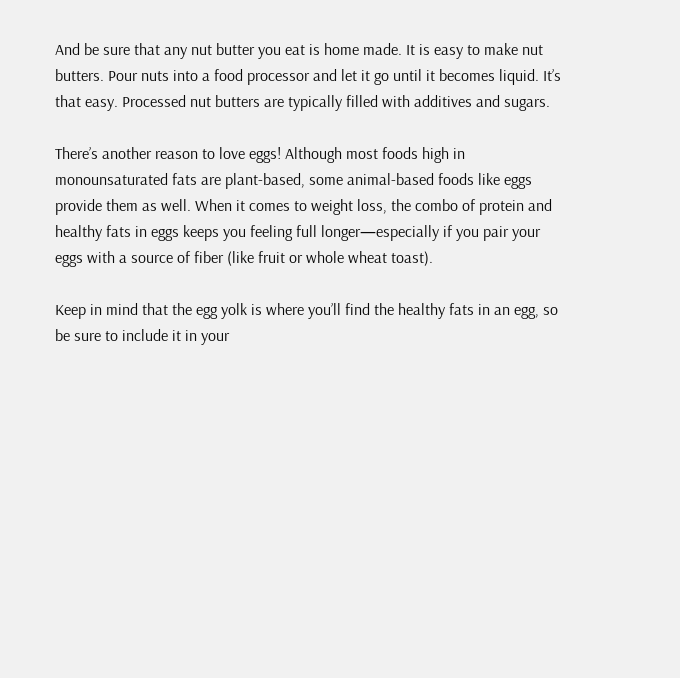And be sure that any nut butter you eat is home made. It is easy to make nut butters. Pour nuts into a food processor and let it go until it becomes liquid. It’s that easy. Processed nut butters are typically filled with additives and sugars.

There’s another reason to love eggs! Although most foods high in monounsaturated fats are plant-based, some animal-based foods like eggs provide them as well. When it comes to weight loss, the combo of protein and healthy fats in eggs keeps you feeling full longer—especially if you pair your eggs with a source of fiber (like fruit or whole wheat toast).

Keep in mind that the egg yolk is where you’ll find the healthy fats in an egg, so be sure to include it in your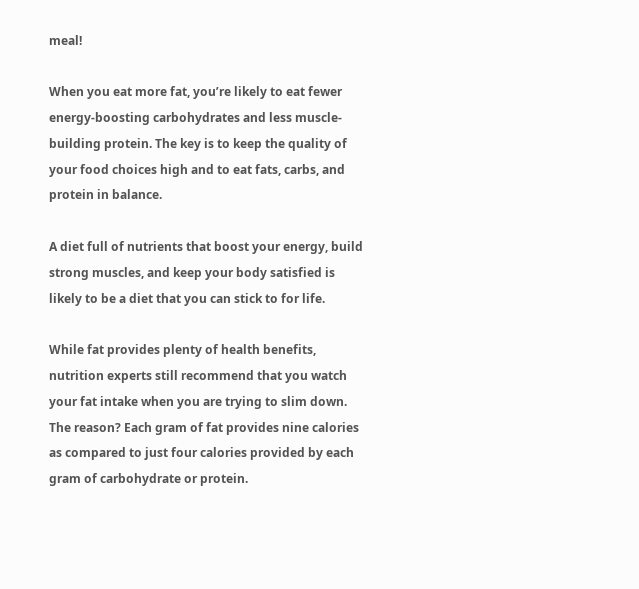meal!

When you eat more fat, you’re likely to eat fewer energy-boosting carbohydrates and less muscle-building protein. The key is to keep the quality of your food choices high and to eat fats, carbs, and protein in balance.

A diet full of nutrients that boost your energy, build strong muscles, and keep your body satisfied is likely to be a diet that you can stick to for life.

While fat provides plenty of health benefits, nutrition experts still recommend that you watch your fat intake when you are trying to slim down. The reason? Each gram of fat provides nine calories as compared to just four calories provided by each gram of carbohydrate or protein.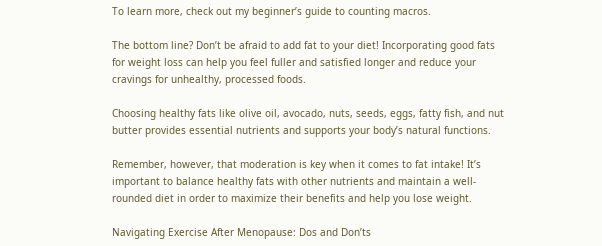To learn more, check out my beginner’s guide to counting macros.

The bottom line? Don’t be afraid to add fat to your diet! Incorporating good fats for weight loss can help you feel fuller and satisfied longer and reduce your cravings for unhealthy, processed foods.

Choosing healthy fats like olive oil, avocado, nuts, seeds, eggs, fatty fish, and nut butter provides essential nutrients and supports your body’s natural functions.

Remember, however, that moderation is key when it comes to fat intake! It’s important to balance healthy fats with other nutrients and maintain a well-rounded diet in order to maximize their benefits and help you lose weight.

Navigating Exercise After Menopause: Dos and Don’ts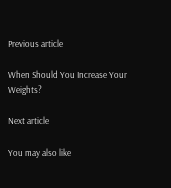Previous article

When Should You Increase Your Weights?

Next article

You may also like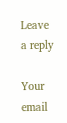Leave a reply

Your email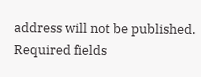address will not be published. Required fields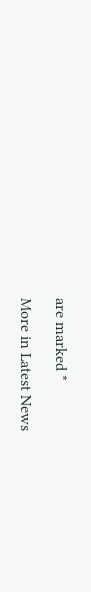are marked *

More in Latest News